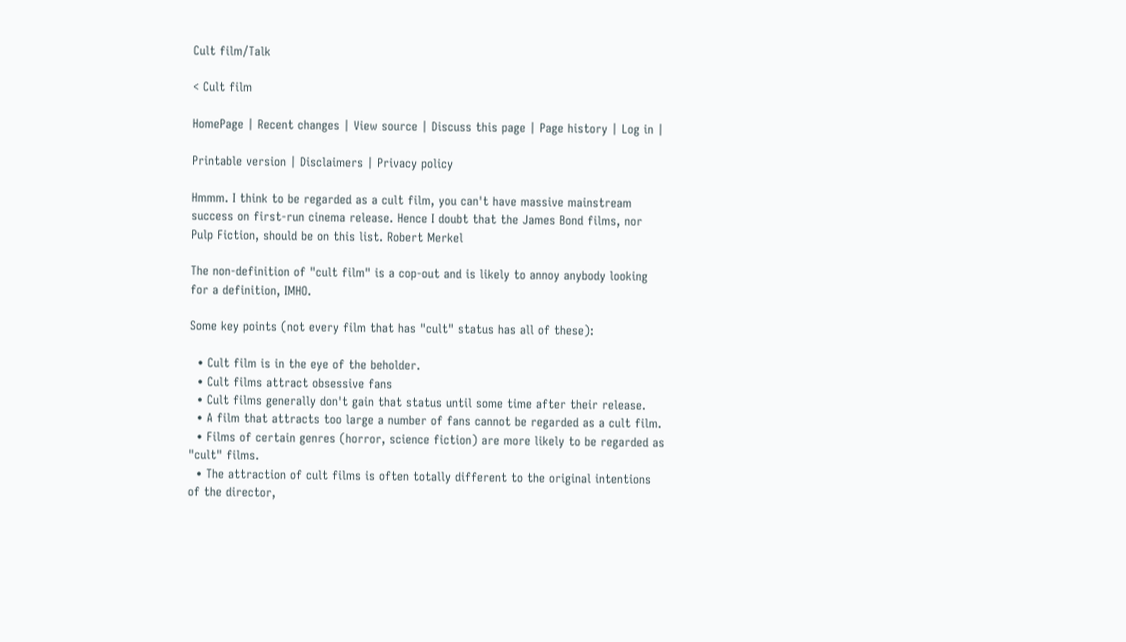Cult film/Talk

< Cult film

HomePage | Recent changes | View source | Discuss this page | Page history | Log in |

Printable version | Disclaimers | Privacy policy

Hmmm. I think to be regarded as a cult film, you can't have massive mainstream success on first-run cinema release. Hence I doubt that the James Bond films, nor Pulp Fiction, should be on this list. Robert Merkel

The non-definition of "cult film" is a cop-out and is likely to annoy anybody looking for a definition, IMHO.

Some key points (not every film that has "cult" status has all of these):

  • Cult film is in the eye of the beholder.
  • Cult films attract obsessive fans
  • Cult films generally don't gain that status until some time after their release.
  • A film that attracts too large a number of fans cannot be regarded as a cult film.
  • Films of certain genres (horror, science fiction) are more likely to be regarded as "cult" films.
  • The attraction of cult films is often totally different to the original intentions of the director,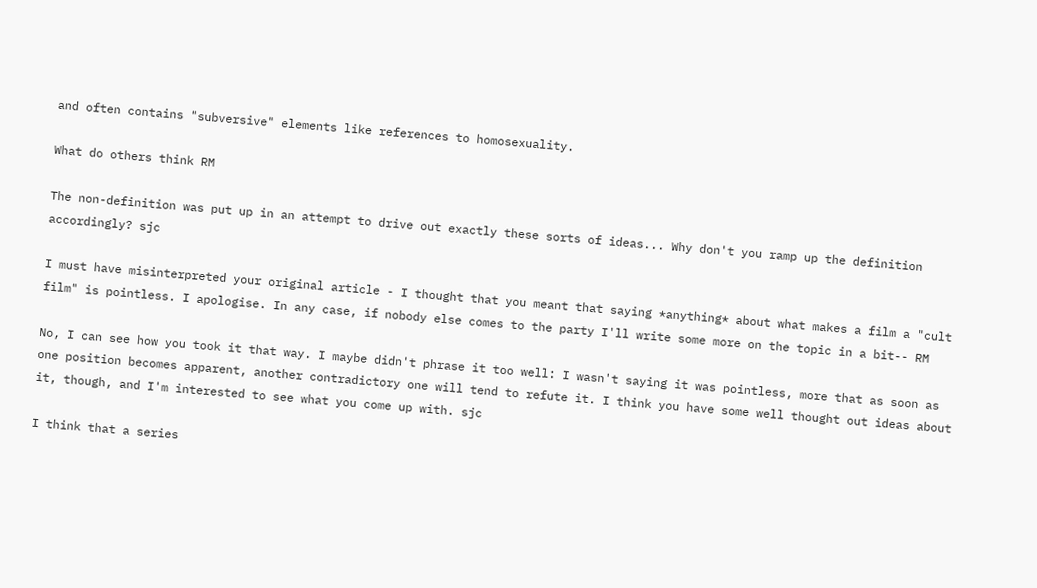and often contains "subversive" elements like references to homosexuality.

What do others think RM

The non-definition was put up in an attempt to drive out exactly these sorts of ideas... Why don't you ramp up the definition accordingly? sjc

I must have misinterpreted your original article - I thought that you meant that saying *anything* about what makes a film a "cult film" is pointless. I apologise. In any case, if nobody else comes to the party I'll write some more on the topic in a bit-- RM

No, I can see how you took it that way. I maybe didn't phrase it too well: I wasn't saying it was pointless, more that as soon as one position becomes apparent, another contradictory one will tend to refute it. I think you have some well thought out ideas about it, though, and I'm interested to see what you come up with. sjc

I think that a series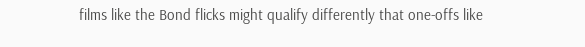films like the Bond flicks might qualify differently that one-offs like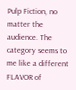Pulp Fiction, no matter the audience. The category seems to me like a different FLAVOR of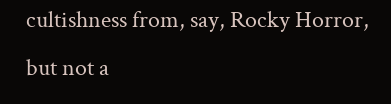cultishness from, say, Rocky Horror, but not a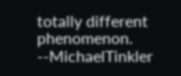totally different phenomenon. --MichaelTinkler